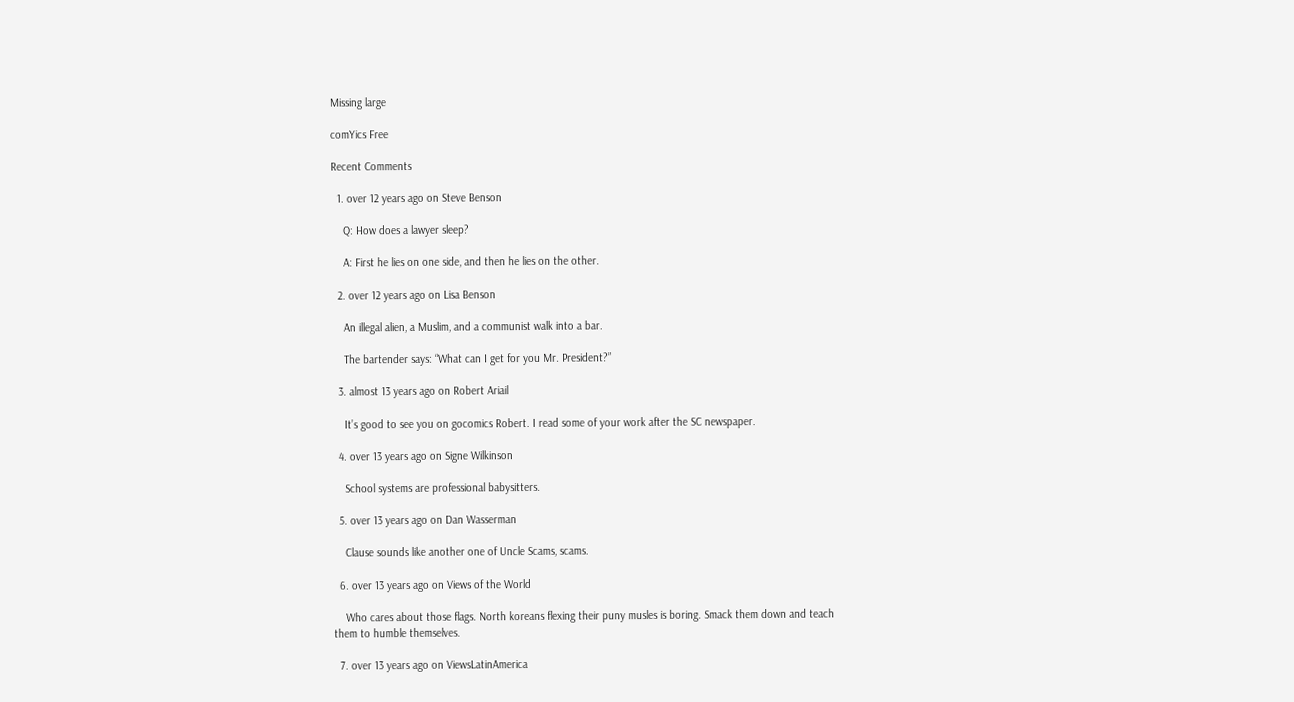Missing large

comYics Free

Recent Comments

  1. over 12 years ago on Steve Benson

    Q: How does a lawyer sleep?

    A: First he lies on one side, and then he lies on the other.

  2. over 12 years ago on Lisa Benson

    An illegal alien, a Muslim, and a communist walk into a bar.

    The bartender says: “What can I get for you Mr. President?”

  3. almost 13 years ago on Robert Ariail

    It’s good to see you on gocomics Robert. I read some of your work after the SC newspaper.

  4. over 13 years ago on Signe Wilkinson

    School systems are professional babysitters.

  5. over 13 years ago on Dan Wasserman

    Clause sounds like another one of Uncle Scams, scams.

  6. over 13 years ago on Views of the World

    Who cares about those flags. North koreans flexing their puny musles is boring. Smack them down and teach them to humble themselves.

  7. over 13 years ago on ViewsLatinAmerica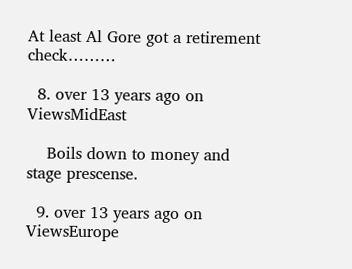At least Al Gore got a retirement check………

  8. over 13 years ago on ViewsMidEast

    Boils down to money and stage prescense.

  9. over 13 years ago on ViewsEurope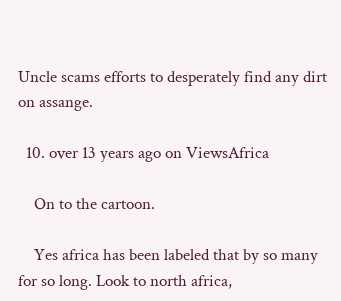Uncle scams efforts to desperately find any dirt on assange.

  10. over 13 years ago on ViewsAfrica

    On to the cartoon.

    Yes africa has been labeled that by so many for so long. Look to north africa,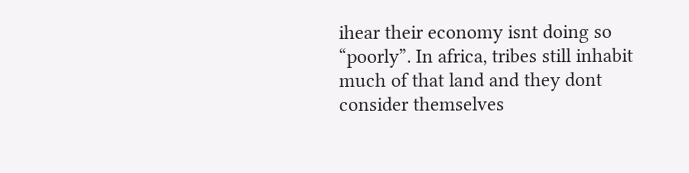ihear their economy isnt doing so “poorly”. In africa, tribes still inhabit much of that land and they dont consider themselves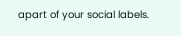apart of your social labels.